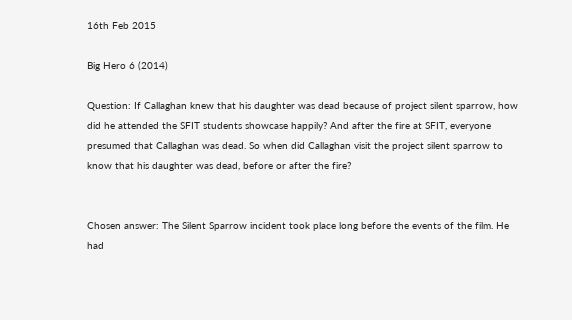16th Feb 2015

Big Hero 6 (2014)

Question: If Callaghan knew that his daughter was dead because of project silent sparrow, how did he attended the SFIT students showcase happily? And after the fire at SFIT, everyone presumed that Callaghan was dead. So when did Callaghan visit the project silent sparrow to know that his daughter was dead, before or after the fire?


Chosen answer: The Silent Sparrow incident took place long before the events of the film. He had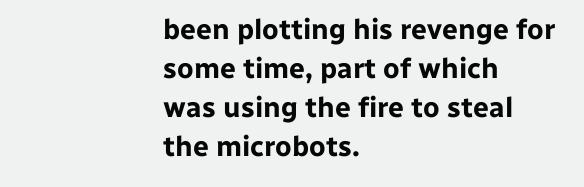been plotting his revenge for some time, part of which was using the fire to steal the microbots.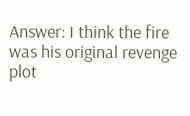Answer: I think the fire was his original revenge plot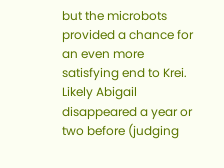but the microbots provided a chance for an even more satisfying end to Krei. Likely Abigail disappeared a year or two before (judging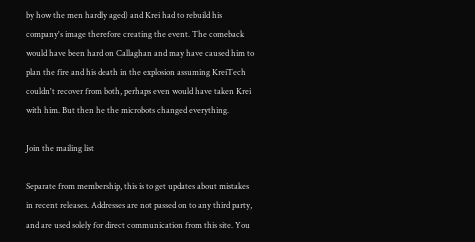by how the men hardly aged) and Krei had to rebuild his company's image therefore creating the event. The comeback would have been hard on Callaghan and may have caused him to plan the fire and his death in the explosion assuming KreiTech couldn't recover from both, perhaps even would have taken Krei with him. But then he the microbots changed everything.

Join the mailing list

Separate from membership, this is to get updates about mistakes in recent releases. Addresses are not passed on to any third party, and are used solely for direct communication from this site. You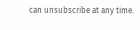can unsubscribe at any time.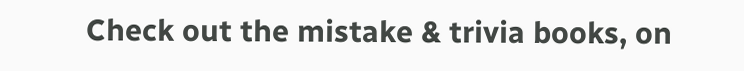Check out the mistake & trivia books, on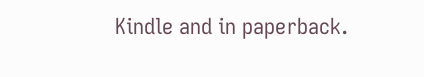Kindle and in paperback.